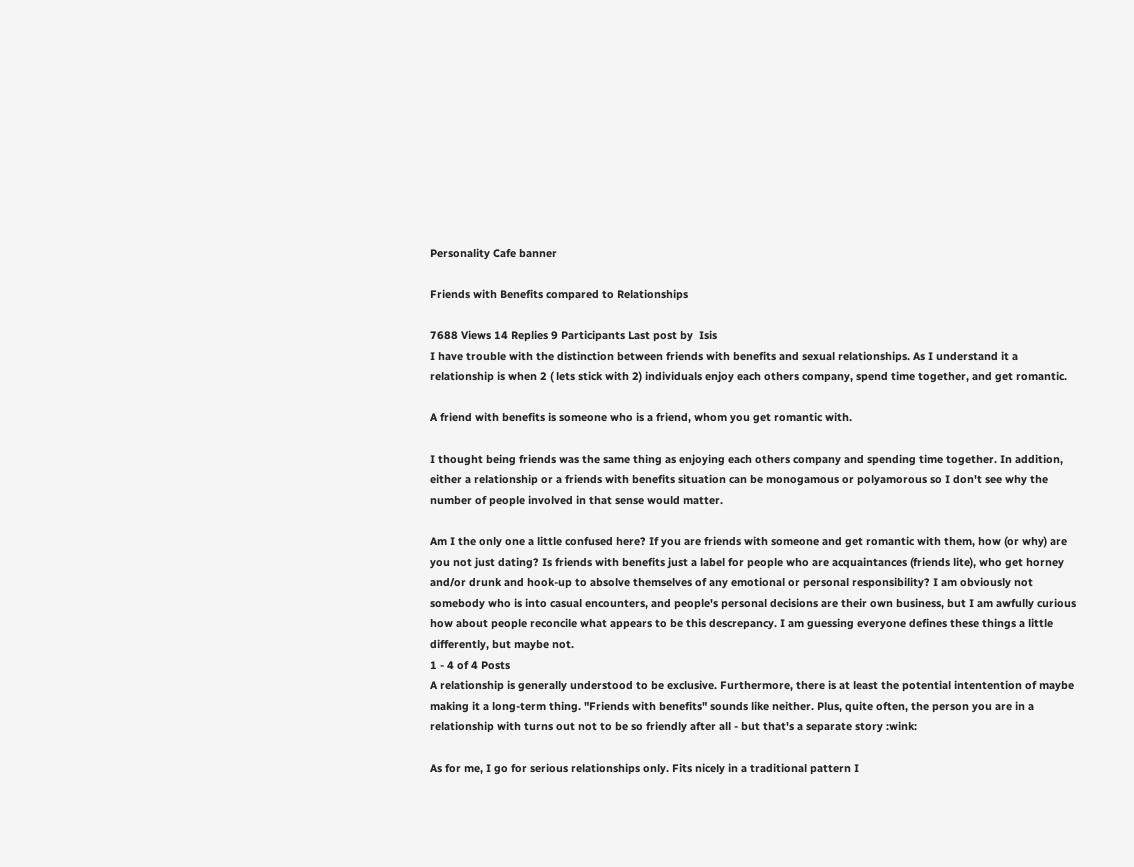Personality Cafe banner

Friends with Benefits compared to Relationships

7688 Views 14 Replies 9 Participants Last post by  Isis
I have trouble with the distinction between friends with benefits and sexual relationships. As I understand it a relationship is when 2 ( lets stick with 2) individuals enjoy each others company, spend time together, and get romantic.

A friend with benefits is someone who is a friend, whom you get romantic with.

I thought being friends was the same thing as enjoying each others company and spending time together. In addition, either a relationship or a friends with benefits situation can be monogamous or polyamorous so I don't see why the number of people involved in that sense would matter.

Am I the only one a little confused here? If you are friends with someone and get romantic with them, how (or why) are you not just dating? Is friends with benefits just a label for people who are acquaintances (friends lite), who get horney and/or drunk and hook-up to absolve themselves of any emotional or personal responsibility? I am obviously not somebody who is into casual encounters, and people's personal decisions are their own business, but I am awfully curious how about people reconcile what appears to be this descrepancy. I am guessing everyone defines these things a little differently, but maybe not.
1 - 4 of 4 Posts
A relationship is generally understood to be exclusive. Furthermore, there is at least the potential intentention of maybe making it a long-term thing. "Friends with benefits" sounds like neither. Plus, quite often, the person you are in a relationship with turns out not to be so friendly after all - but that's a separate story :wink:

As for me, I go for serious relationships only. Fits nicely in a traditional pattern I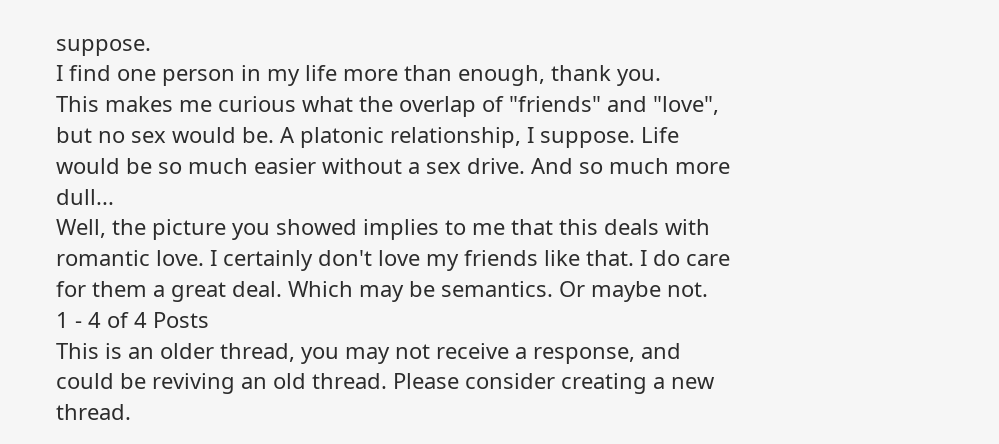suppose.
I find one person in my life more than enough, thank you.
This makes me curious what the overlap of "friends" and "love", but no sex would be. A platonic relationship, I suppose. Life would be so much easier without a sex drive. And so much more dull...
Well, the picture you showed implies to me that this deals with romantic love. I certainly don't love my friends like that. I do care for them a great deal. Which may be semantics. Or maybe not.
1 - 4 of 4 Posts
This is an older thread, you may not receive a response, and could be reviving an old thread. Please consider creating a new thread.